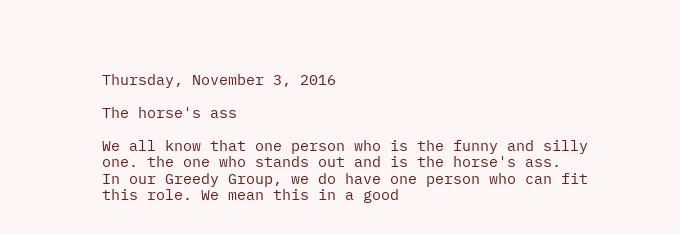Thursday, November 3, 2016

The horse's ass

We all know that one person who is the funny and silly one. the one who stands out and is the horse's ass.
In our Greedy Group, we do have one person who can fit this role. We mean this in a good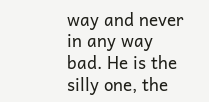way and never in any way bad. He is the silly one, the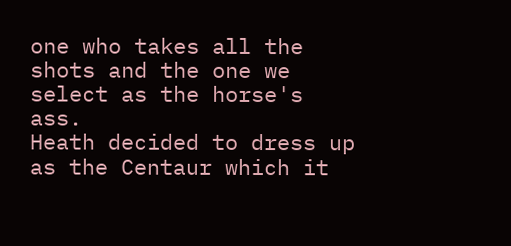one who takes all the shots and the one we select as the horse's ass.
Heath decided to dress up as the Centaur which it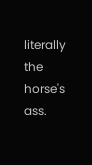literally the horse's ass.